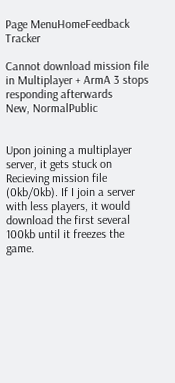Page MenuHomeFeedback Tracker

Cannot download mission file in Multiplayer + ArmA 3 stops responding afterwards
New, NormalPublic


Upon joining a multiplayer server, it gets stuck on Recieving mission file (0kb/0kb). If I join a server with less players, it would download the first several 100kb until it freezes the game.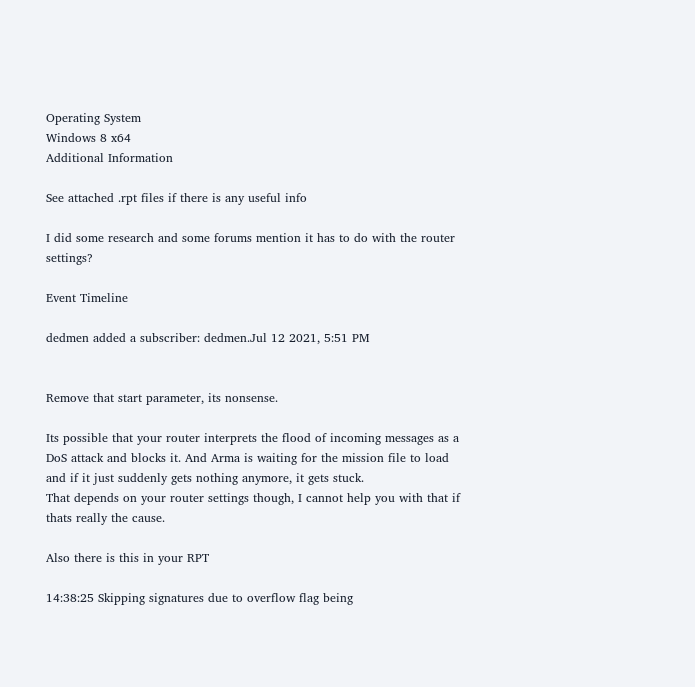Operating System
Windows 8 x64
Additional Information

See attached .rpt files if there is any useful info

I did some research and some forums mention it has to do with the router settings?

Event Timeline

dedmen added a subscriber: dedmen.Jul 12 2021, 5:51 PM


Remove that start parameter, its nonsense.

Its possible that your router interprets the flood of incoming messages as a DoS attack and blocks it. And Arma is waiting for the mission file to load and if it just suddenly gets nothing anymore, it gets stuck.
That depends on your router settings though, I cannot help you with that if thats really the cause.

Also there is this in your RPT

14:38:25 Skipping signatures due to overflow flag being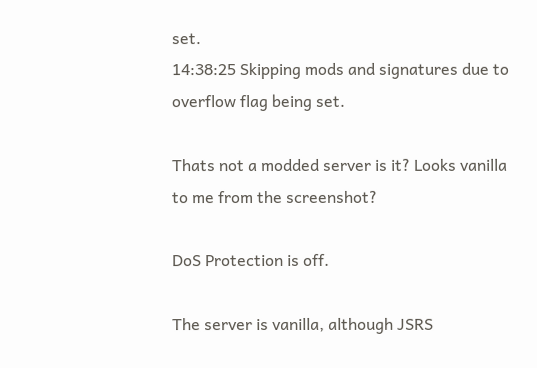set.
14:38:25 Skipping mods and signatures due to overflow flag being set.

Thats not a modded server is it? Looks vanilla to me from the screenshot?

DoS Protection is off.

The server is vanilla, although JSRS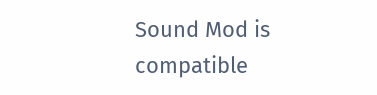Sound Mod is compatible